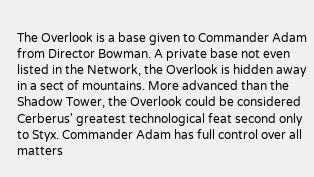The Overlook is a base given to Commander Adam from Director Bowman. A private base not even listed in the Network, the Overlook is hidden away in a sect of mountains. More advanced than the Shadow Tower, the Overlook could be considered Cerberus' greatest technological feat second only to Styx. Commander Adam has full control over all matters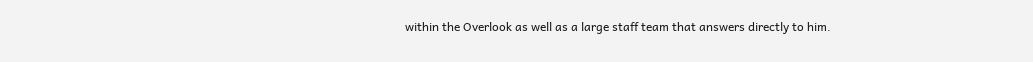within the Overlook as well as a large staff team that answers directly to him.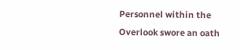Personnel within the Overlook swore an oath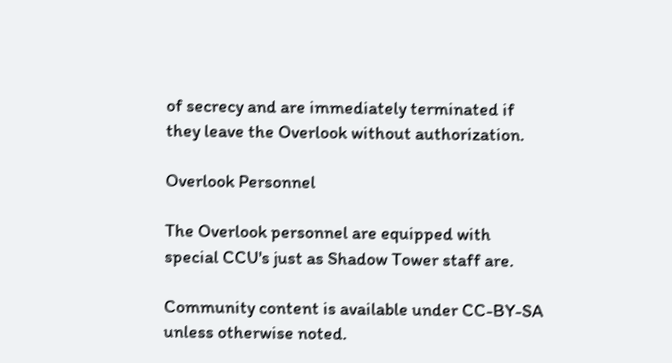of secrecy and are immediately terminated if they leave the Overlook without authorization.

Overlook Personnel

The Overlook personnel are equipped with special CCU's just as Shadow Tower staff are.

Community content is available under CC-BY-SA unless otherwise noted.